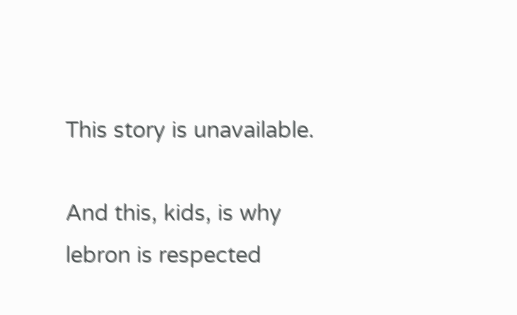This story is unavailable.

And this, kids, is why lebron is respected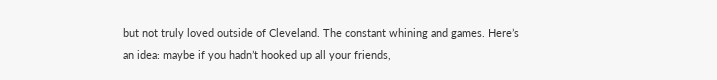but not truly loved outside of Cleveland. The constant whining and games. Here’s an idea: maybe if you hadn’t hooked up all your friends,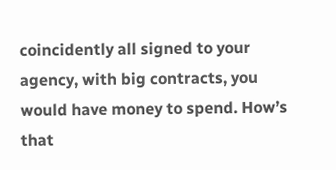coincidently all signed to your agency, with big contracts, you would have money to spend. How’s that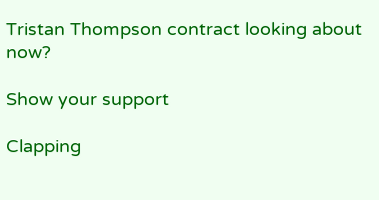Tristan Thompson contract looking about now?

Show your support

Clapping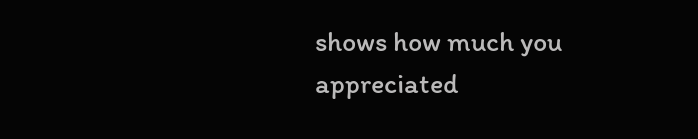shows how much you appreciated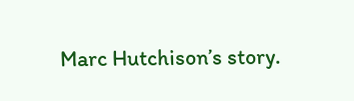Marc Hutchison’s story.